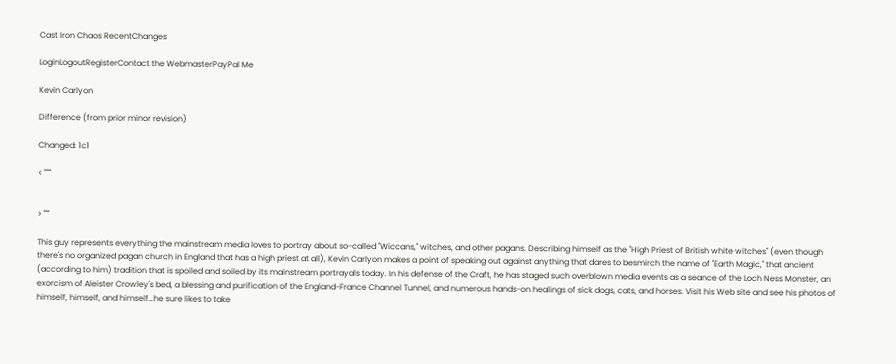Cast Iron Chaos RecentChanges

LoginLogoutRegisterContact the WebmasterPayPal Me

Kevin Carlyon

Difference (from prior minor revision)

Changed: 1c1

< '''''''


> ''''''

This guy represents everything the mainstream media loves to portray about so-called "Wiccans," witches, and other pagans. Describing himself as the "High Priest of British white witches" (even though there's no organized pagan church in England that has a high priest at all), Kevin Carlyon makes a point of speaking out against anything that dares to besmirch the name of "Earth Magic," that ancient (according to him) tradition that is spoiled and soiled by its mainstream portrayals today. In his defense of the Craft, he has staged such overblown media events as a seance of the Loch Ness Monster, an exorcism of Aleister Crowley's bed, a blessing and purification of the England-France Channel Tunnel, and numerous hands-on healings of sick dogs, cats, and horses. Visit his Web site and see his photos of himself, himself, and himself…he sure likes to take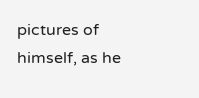pictures of himself, as he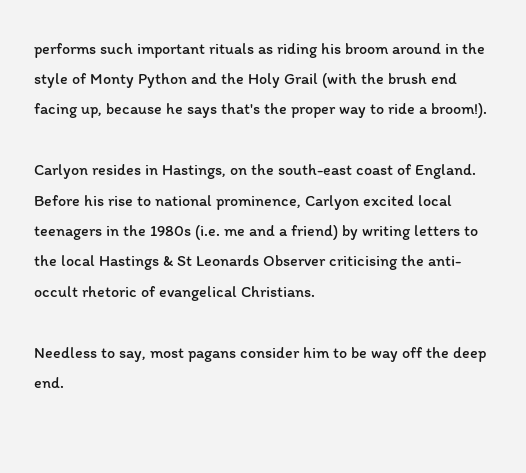performs such important rituals as riding his broom around in the style of Monty Python and the Holy Grail (with the brush end facing up, because he says that's the proper way to ride a broom!).

Carlyon resides in Hastings, on the south-east coast of England. Before his rise to national prominence, Carlyon excited local teenagers in the 1980s (i.e. me and a friend) by writing letters to the local Hastings & St Leonards Observer criticising the anti-occult rhetoric of evangelical Christians.

Needless to say, most pagans consider him to be way off the deep end.